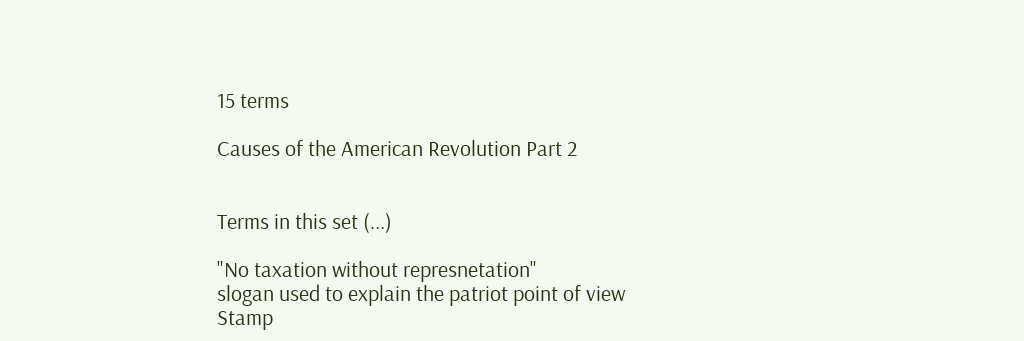15 terms

Causes of the American Revolution Part 2


Terms in this set (...)

"No taxation without represnetation"
slogan used to explain the patriot point of view
Stamp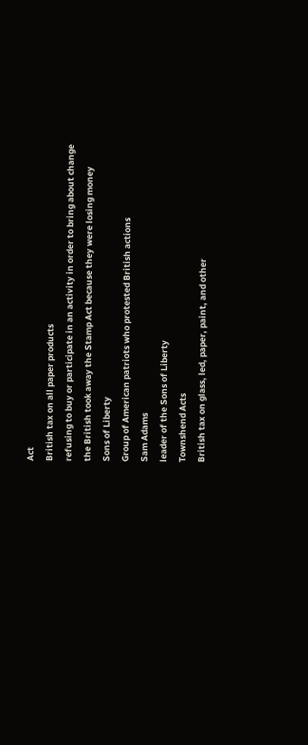Act
British tax on all paper products
refusing to buy or participate in an activity in order to bring about change
the British took away the Stamp Act because they were losing money
Sons of Liberty
Group of American patriots who protested British actions
Sam Adams
leader of the Sons of Liberty
Townshend Acts
British tax on glass, led, paper, paint, and other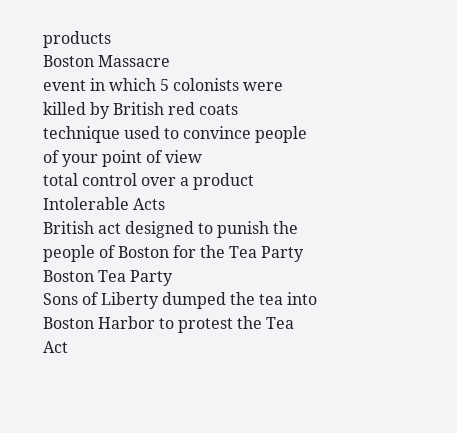products
Boston Massacre
event in which 5 colonists were killed by British red coats
technique used to convince people of your point of view
total control over a product
Intolerable Acts
British act designed to punish the people of Boston for the Tea Party
Boston Tea Party
Sons of Liberty dumped the tea into Boston Harbor to protest the Tea Act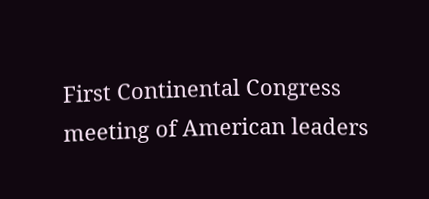First Continental Congress
meeting of American leaders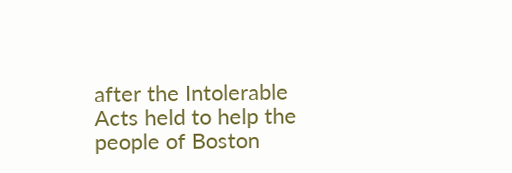after the Intolerable Acts held to help the people of Boston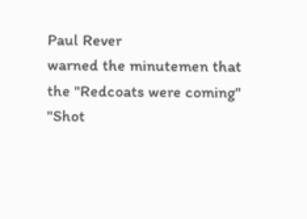Paul Rever
warned the minutemen that the "Redcoats were coming"
"Shot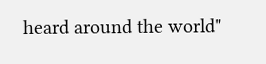heard around the world"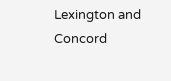Lexington and Concord